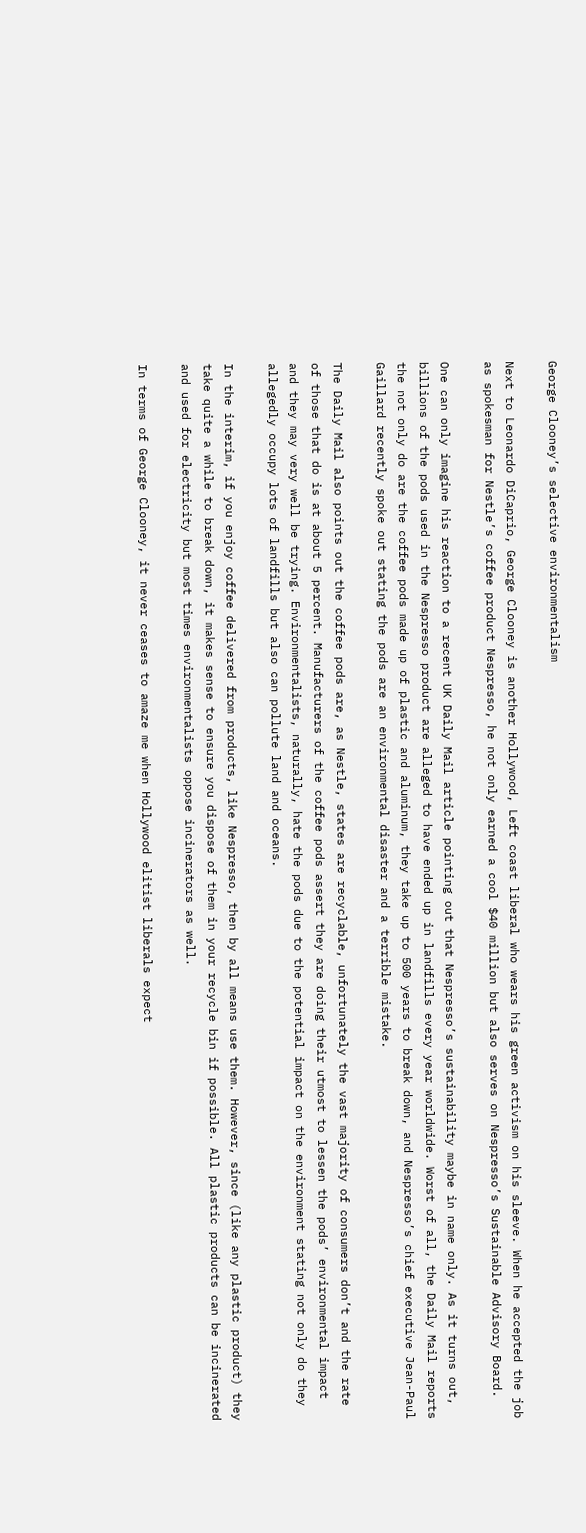George Clooney’s selective environmentalism

Next to Leonardo DiCaprio, George Clooney is another Hollywood, Left coast liberal who wears his green activism on his sleeve. When he accepted the job as spokesman for Nestle’s coffee product Nespresso, he not only earned a cool $40 million but also serves on Nespresso’s Sustainable Advisory Board.

One can only imagine his reaction to a recent UK Daily Mail article pointing out that Nespresso’s sustainability maybe in name only. As it turns out, billions of the pods used in the Nespresso product are alleged to have ended up in landfills every year worldwide. Worst of all, the Daily Mail reports the not only do are the coffee pods made up of plastic and aluminum, they take up to 500 years to break down, and Nespresso’s chief executive Jean-Paul Gaillard recently spoke out stating the pods are an environmental disaster and a terrible mistake.

The Daily Mail also points out the coffee pods are, as Nestle, states are recyclable, unfortunately the vast majority of consumers don’t and the rate of those that do is at about 5 percent. Manufacturers of the coffee pods assert they are doing their utmost to lessen the pods’ environmental impact and they may very well be trying. Environmentalists, naturally, hate the pods due to the potential impact on the environment stating not only do they allegedly occupy lots of landfills but also can pollute land and oceans.

In the interim, if you enjoy coffee delivered from products, like Nespresso, then by all means use them. However, since (like any plastic product) they take quite a while to break down, it makes sense to ensure you dispose of them in your recycle bin if possible. All plastic products can be incinerated and used for electricity but most times environmentalists oppose incinerators as well.

In terms of George Clooney, it never ceases to amaze me when Hollywood elitist liberals expect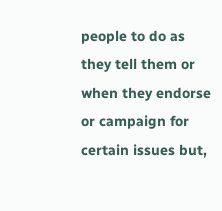people to do as they tell them or when they endorse or campaign for certain issues but,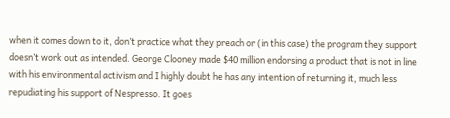when it comes down to it, don’t practice what they preach or (in this case) the program they support doesn’t work out as intended. George Clooney made $40 million endorsing a product that is not in line with his environmental activism and I highly doubt he has any intention of returning it, much less repudiating his support of Nespresso. It goes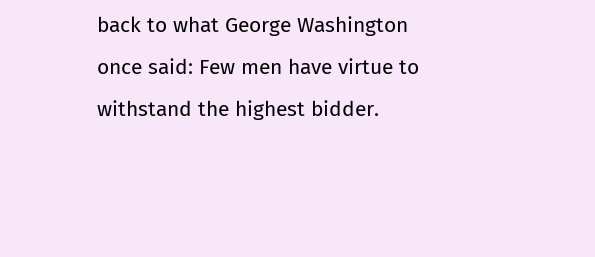back to what George Washington once said: Few men have virtue to withstand the highest bidder.